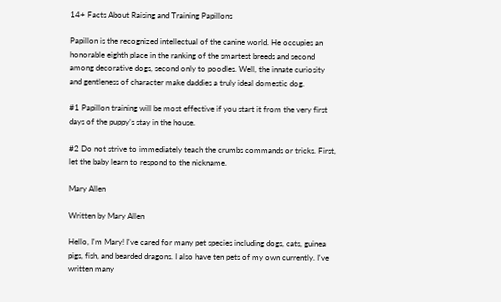14+ Facts About Raising and Training Papillons

Papillon is the recognized intellectual of the canine world. He occupies an honorable eighth place in the ranking of the smartest breeds and second among decorative dogs, second only to poodles. Well, the innate curiosity and gentleness of character make daddies a truly ideal domestic dog.

#1 Papillon training will be most effective if you start it from the very first days of the puppy’s stay in the house.

#2 Do not strive to immediately teach the crumbs commands or tricks. First, let the baby learn to respond to the nickname.

Mary Allen

Written by Mary Allen

Hello, I'm Mary! I've cared for many pet species including dogs, cats, guinea pigs, fish, and bearded dragons. I also have ten pets of my own currently. I've written many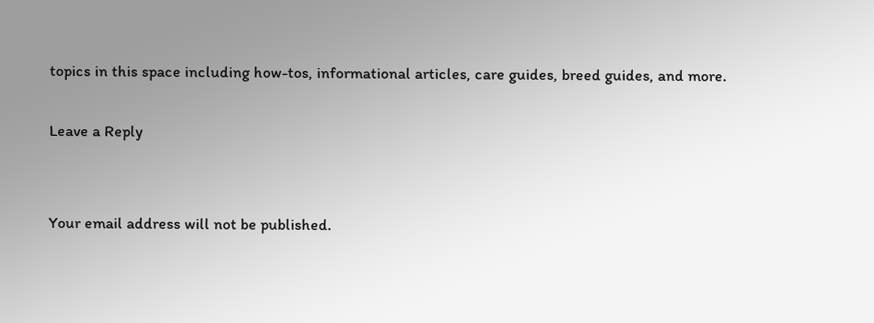topics in this space including how-tos, informational articles, care guides, breed guides, and more.

Leave a Reply


Your email address will not be published.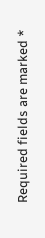Required fields are marked *